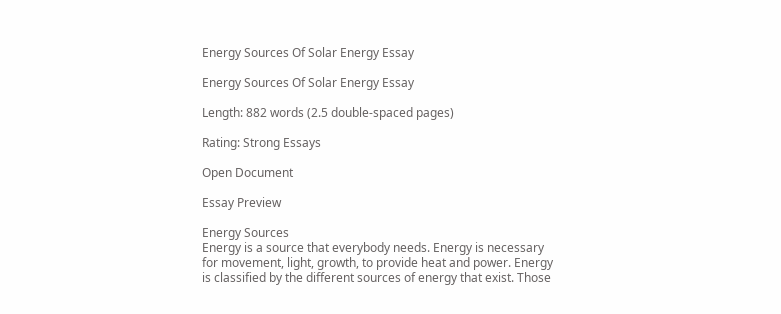Energy Sources Of Solar Energy Essay

Energy Sources Of Solar Energy Essay

Length: 882 words (2.5 double-spaced pages)

Rating: Strong Essays

Open Document

Essay Preview

Energy Sources
Energy is a source that everybody needs. Energy is necessary for movement, light, growth, to provide heat and power. Energy is classified by the different sources of energy that exist. Those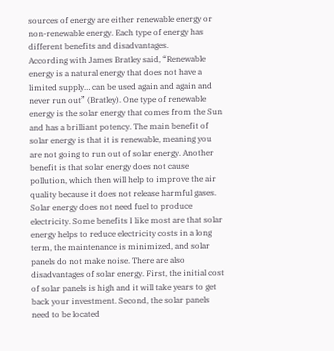sources of energy are either renewable energy or non-renewable energy. Each type of energy has different benefits and disadvantages.
According with James Bratley said, “Renewable energy is a natural energy that does not have a limited supply… can be used again and again and never run out” (Bratley). One type of renewable energy is the solar energy that comes from the Sun and has a brilliant potency. The main benefit of solar energy is that it is renewable, meaning you are not going to run out of solar energy. Another benefit is that solar energy does not cause pollution, which then will help to improve the air quality because it does not release harmful gases. Solar energy does not need fuel to produce electricity. Some benefits I like most are that solar energy helps to reduce electricity costs in a long term, the maintenance is minimized, and solar panels do not make noise. There are also disadvantages of solar energy. First, the initial cost of solar panels is high and it will take years to get back your investment. Second, the solar panels need to be located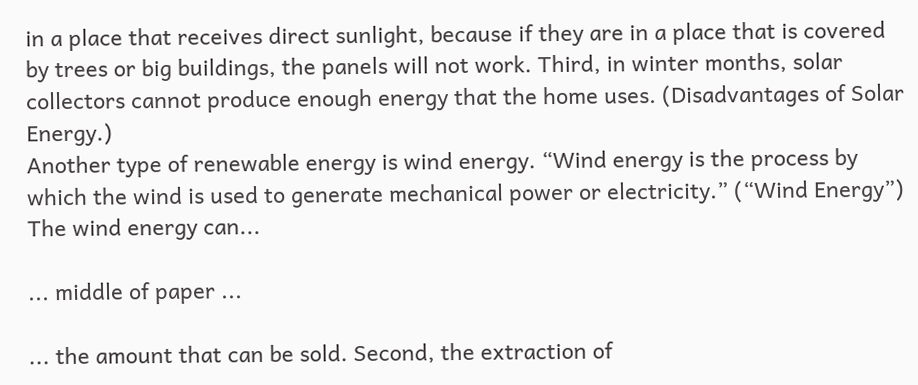in a place that receives direct sunlight, because if they are in a place that is covered by trees or big buildings, the panels will not work. Third, in winter months, solar collectors cannot produce enough energy that the home uses. (Disadvantages of Solar Energy.)
Another type of renewable energy is wind energy. “Wind energy is the process by which the wind is used to generate mechanical power or electricity.” (“Wind Energy”) The wind energy can...

... middle of paper ...

... the amount that can be sold. Second, the extraction of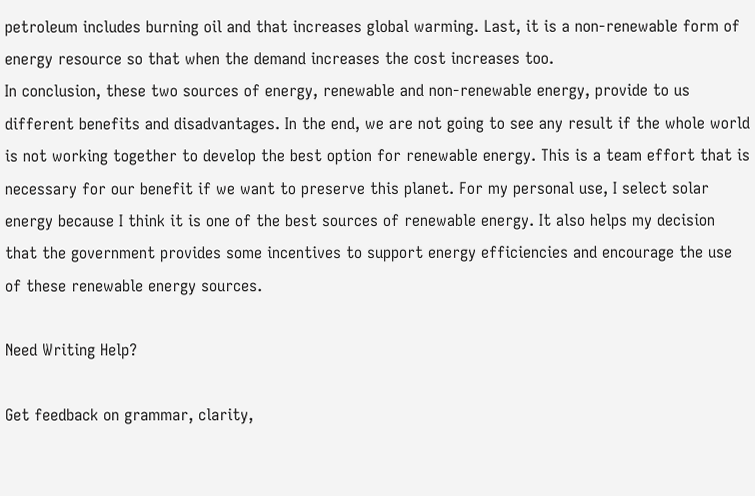petroleum includes burning oil and that increases global warming. Last, it is a non-renewable form of energy resource so that when the demand increases the cost increases too.
In conclusion, these two sources of energy, renewable and non-renewable energy, provide to us different benefits and disadvantages. In the end, we are not going to see any result if the whole world is not working together to develop the best option for renewable energy. This is a team effort that is necessary for our benefit if we want to preserve this planet. For my personal use, I select solar energy because I think it is one of the best sources of renewable energy. It also helps my decision that the government provides some incentives to support energy efficiencies and encourage the use of these renewable energy sources.

Need Writing Help?

Get feedback on grammar, clarity,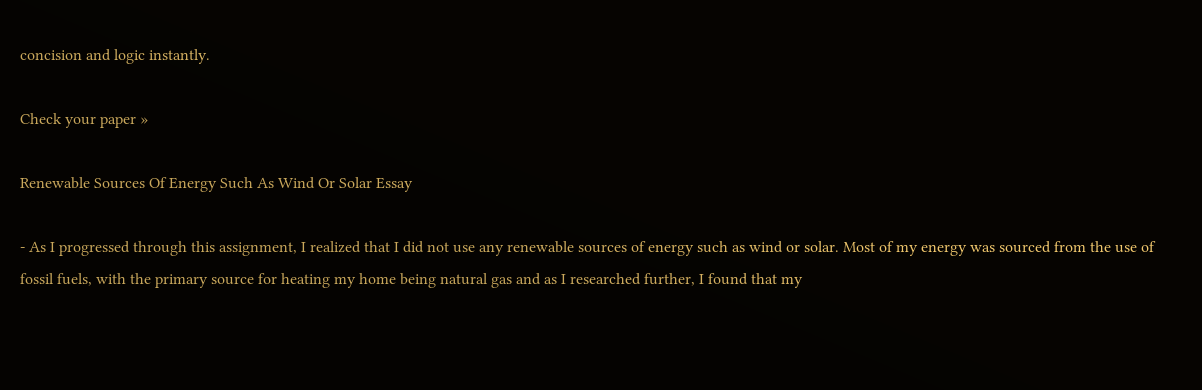concision and logic instantly.

Check your paper »

Renewable Sources Of Energy Such As Wind Or Solar Essay

- As I progressed through this assignment, I realized that I did not use any renewable sources of energy such as wind or solar. Most of my energy was sourced from the use of fossil fuels, with the primary source for heating my home being natural gas and as I researched further, I found that my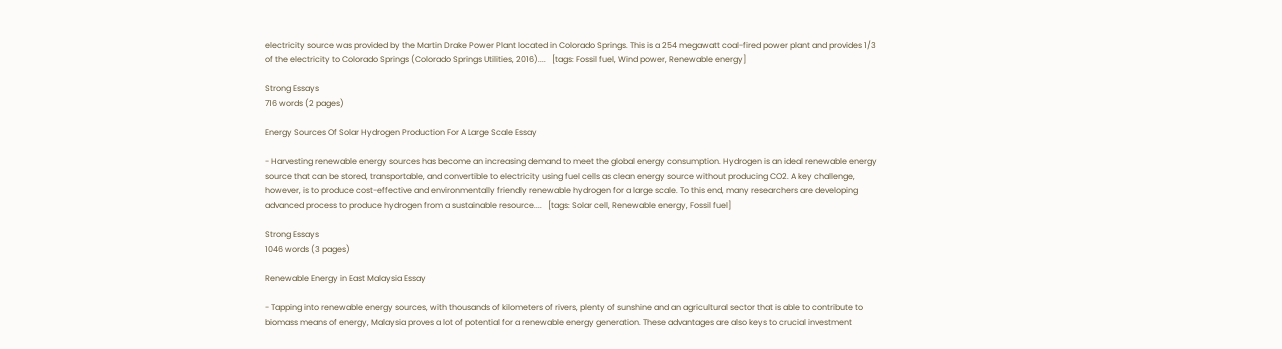electricity source was provided by the Martin Drake Power Plant located in Colorado Springs. This is a 254 megawatt coal-fired power plant and provides 1/3 of the electricity to Colorado Springs (Colorado Springs Utilities, 2016)....   [tags: Fossil fuel, Wind power, Renewable energy]

Strong Essays
716 words (2 pages)

Energy Sources Of Solar Hydrogen Production For A Large Scale Essay

- Harvesting renewable energy sources has become an increasing demand to meet the global energy consumption. Hydrogen is an ideal renewable energy source that can be stored, transportable, and convertible to electricity using fuel cells as clean energy source without producing CO2. A key challenge, however, is to produce cost-effective and environmentally friendly renewable hydrogen for a large scale. To this end, many researchers are developing advanced process to produce hydrogen from a sustainable resource....   [tags: Solar cell, Renewable energy, Fossil fuel]

Strong Essays
1046 words (3 pages)

Renewable Energy in East Malaysia Essay

- Tapping into renewable energy sources, with thousands of kilometers of rivers, plenty of sunshine and an agricultural sector that is able to contribute to biomass means of energy, Malaysia proves a lot of potential for a renewable energy generation. These advantages are also keys to crucial investment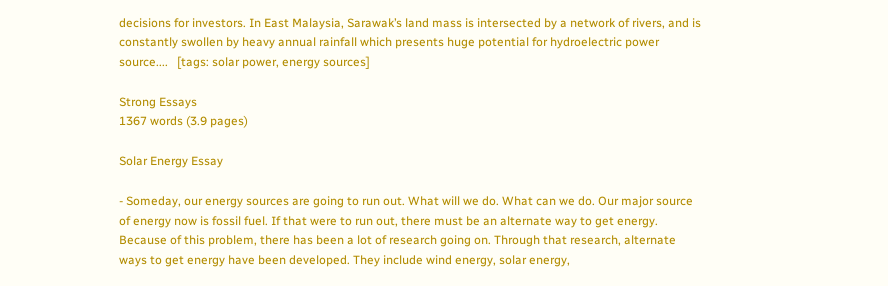decisions for investors. In East Malaysia, Sarawak’s land mass is intersected by a network of rivers, and is constantly swollen by heavy annual rainfall which presents huge potential for hydroelectric power source....   [tags: solar power, energy sources]

Strong Essays
1367 words (3.9 pages)

Solar Energy Essay

- Someday, our energy sources are going to run out. What will we do. What can we do. Our major source of energy now is fossil fuel. If that were to run out, there must be an alternate way to get energy. Because of this problem, there has been a lot of research going on. Through that research, alternate ways to get energy have been developed. They include wind energy, solar energy,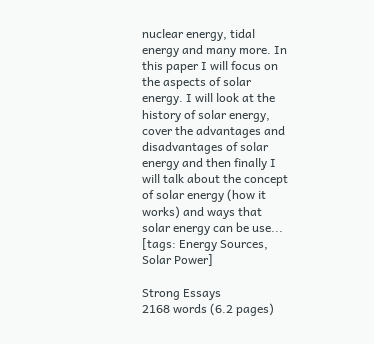nuclear energy, tidal energy and many more. In this paper I will focus on the aspects of solar energy. I will look at the history of solar energy, cover the advantages and disadvantages of solar energy and then finally I will talk about the concept of solar energy (how it works) and ways that solar energy can be use...   [tags: Energy Sources, Solar Power]

Strong Essays
2168 words (6.2 pages)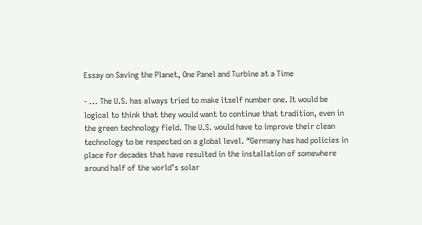Essay on Saving the Planet, One Panel and Turbine at a Time

- ... The U.S. has always tried to make itself number one. It would be logical to think that they would want to continue that tradition, even in the green technology field. The U.S. would have to improve their clean technology to be respected on a global level. “Germany has had policies in place for decades that have resulted in the installation of somewhere around half of the world’s solar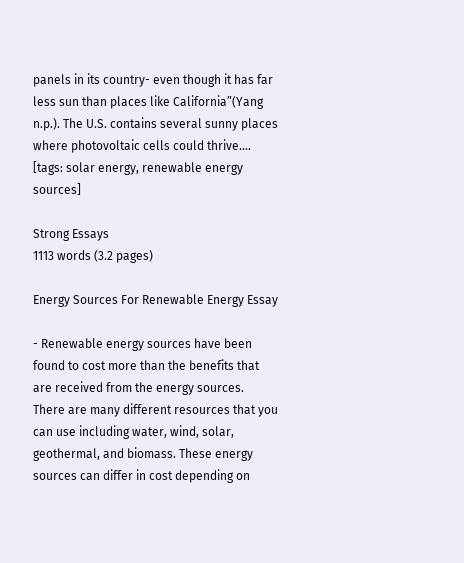panels in its country- even though it has far less sun than places like California”(Yang n.p.). The U.S. contains several sunny places where photovoltaic cells could thrive....   [tags: solar energy, renewable energy sources]

Strong Essays
1113 words (3.2 pages)

Energy Sources For Renewable Energy Essay

- Renewable energy sources have been found to cost more than the benefits that are received from the energy sources. There are many different resources that you can use including water, wind, solar, geothermal, and biomass. These energy sources can differ in cost depending on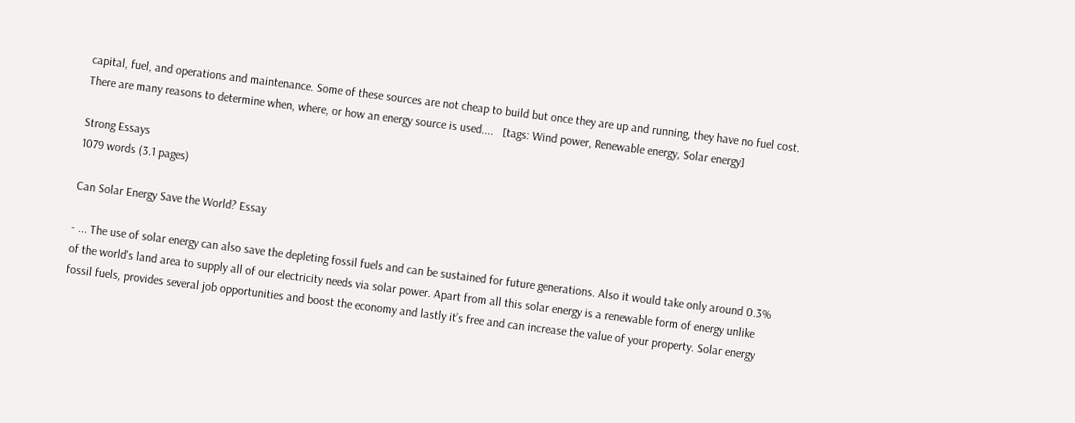capital, fuel, and operations and maintenance. Some of these sources are not cheap to build but once they are up and running, they have no fuel cost. There are many reasons to determine when, where, or how an energy source is used....   [tags: Wind power, Renewable energy, Solar energy]

Strong Essays
1079 words (3.1 pages)

Can Solar Energy Save the World? Essay

- ... The use of solar energy can also save the depleting fossil fuels and can be sustained for future generations. Also it would take only around 0.3% of the world's land area to supply all of our electricity needs via solar power. Apart from all this solar energy is a renewable form of energy unlike fossil fuels, provides several job opportunities and boost the economy and lastly it’s free and can increase the value of your property. Solar energy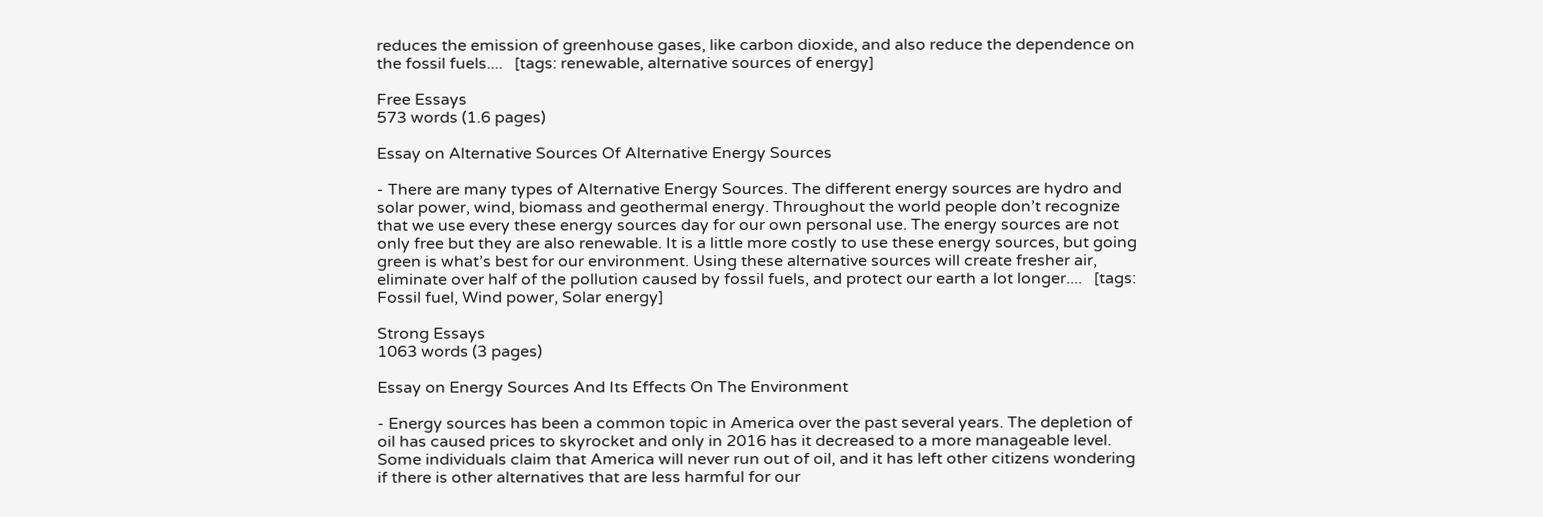reduces the emission of greenhouse gases, like carbon dioxide, and also reduce the dependence on the fossil fuels....   [tags: renewable, alternative sources of energy]

Free Essays
573 words (1.6 pages)

Essay on Alternative Sources Of Alternative Energy Sources

- There are many types of Alternative Energy Sources. The different energy sources are hydro and solar power, wind, biomass and geothermal energy. Throughout the world people don’t recognize that we use every these energy sources day for our own personal use. The energy sources are not only free but they are also renewable. It is a little more costly to use these energy sources, but going green is what’s best for our environment. Using these alternative sources will create fresher air, eliminate over half of the pollution caused by fossil fuels, and protect our earth a lot longer....   [tags: Fossil fuel, Wind power, Solar energy]

Strong Essays
1063 words (3 pages)

Essay on Energy Sources And Its Effects On The Environment

- Energy sources has been a common topic in America over the past several years. The depletion of oil has caused prices to skyrocket and only in 2016 has it decreased to a more manageable level. Some individuals claim that America will never run out of oil, and it has left other citizens wondering if there is other alternatives that are less harmful for our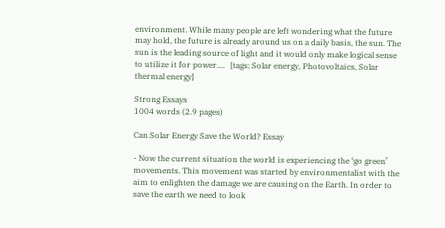environment. While many people are left wondering what the future may hold, the future is already around us on a daily basis, the sun. The sun is the leading source of light and it would only make logical sense to utilize it for power....   [tags: Solar energy, Photovoltaics, Solar thermal energy]

Strong Essays
1004 words (2.9 pages)

Can Solar Energy Save the World? Essay

- Now the current situation the world is experiencing the ‘go green’ movements. This movement was started by environmentalist with the aim to enlighten the damage we are causing on the Earth. In order to save the earth we need to look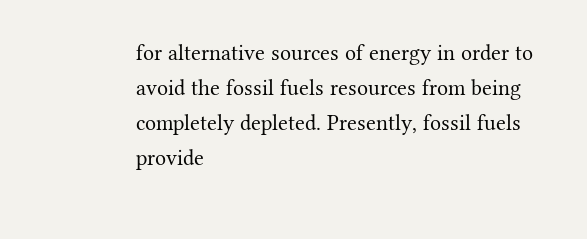for alternative sources of energy in order to avoid the fossil fuels resources from being completely depleted. Presently, fossil fuels provide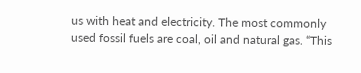us with heat and electricity. The most commonly used fossil fuels are coal, oil and natural gas. “This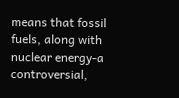means that fossil fuels, along with nuclear energy-a controversial,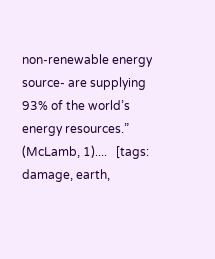non-renewable energy source- are supplying 93% of the world’s energy resources.” (McLamb, 1)....   [tags: damage, earth,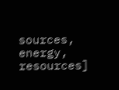sources, energy, resources]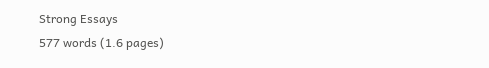Strong Essays
577 words (1.6 pages)